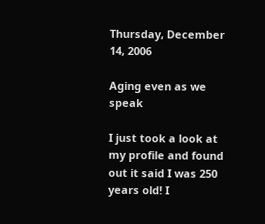Thursday, December 14, 2006

Aging even as we speak

I just took a look at my profile and found out it said I was 250 years old! I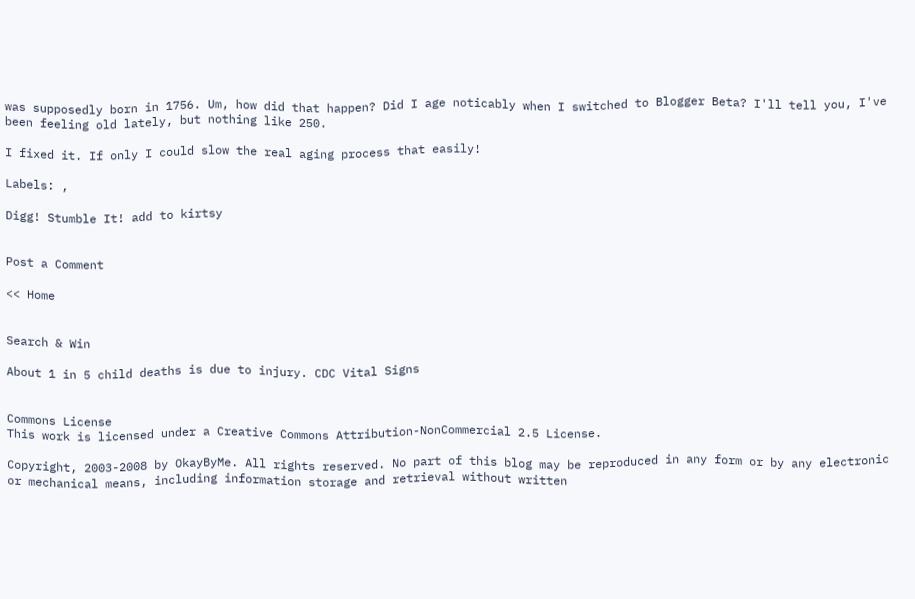was supposedly born in 1756. Um, how did that happen? Did I age noticably when I switched to Blogger Beta? I'll tell you, I've been feeling old lately, but nothing like 250.

I fixed it. If only I could slow the real aging process that easily!

Labels: ,

Digg! Stumble It! add to kirtsy


Post a Comment

<< Home


Search & Win

About 1 in 5 child deaths is due to injury. CDC Vital Signs


Commons License
This work is licensed under a Creative Commons Attribution-NonCommercial 2.5 License.

Copyright, 2003-2008 by OkayByMe. All rights reserved. No part of this blog may be reproduced in any form or by any electronic or mechanical means, including information storage and retrieval without written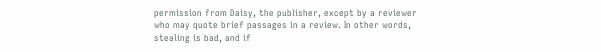permission from Daisy, the publisher, except by a reviewer who may quote brief passages in a review. In other words, stealing is bad, and if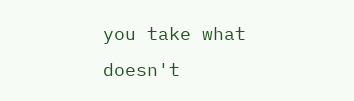you take what doesn't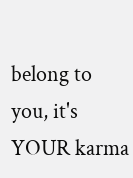belong to you, it's YOUR karma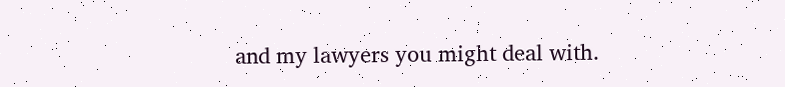and my lawyers you might deal with.